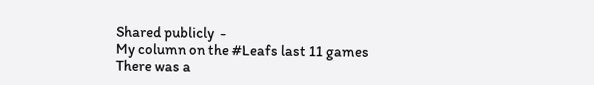Shared publicly  -
My column on the #Leafs last 11 games
There was a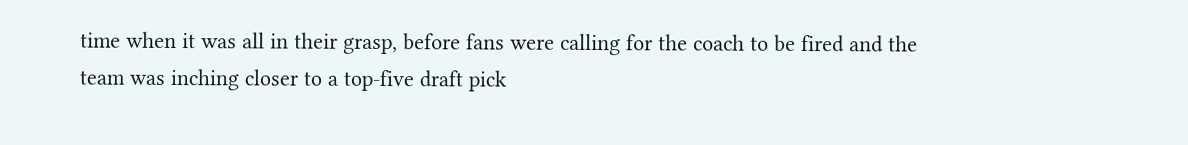time when it was all in their grasp, before fans were calling for the coach to be fired and the team was inching closer to a top-five draft pick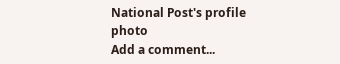National Post's profile photo
Add a comment...